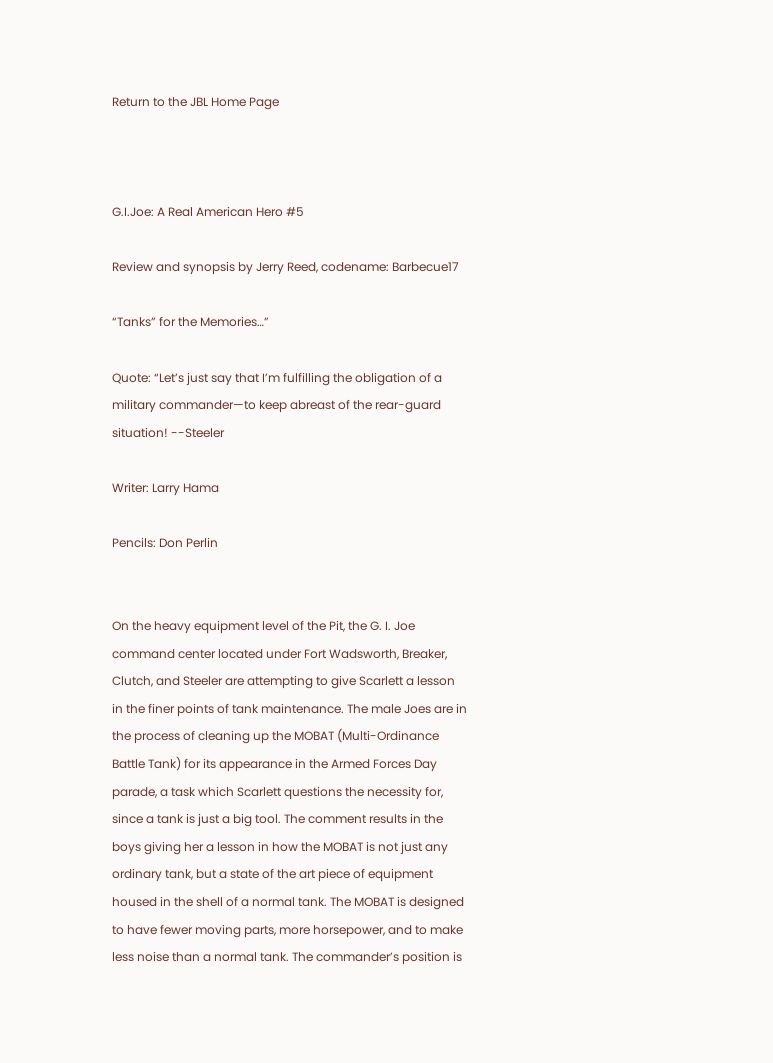Return to the JBL Home Page



G.I.Joe: A Real American Hero #5

Review and synopsis by Jerry Reed, codename: Barbecue17

“Tanks” for the Memories…”

Quote: “Let’s just say that I’m fulfilling the obligation of a military commander—to keep abreast of the rear-guard situation! --Steeler

Writer: Larry Hama

Pencils: Don Perlin


On the heavy equipment level of the Pit, the G. I. Joe command center located under Fort Wadsworth, Breaker, Clutch, and Steeler are attempting to give Scarlett a lesson in the finer points of tank maintenance. The male Joes are in the process of cleaning up the MOBAT (Multi-Ordinance Battle Tank) for its appearance in the Armed Forces Day parade, a task which Scarlett questions the necessity for, since a tank is just a big tool. The comment results in the boys giving her a lesson in how the MOBAT is not just any ordinary tank, but a state of the art piece of equipment housed in the shell of a normal tank. The MOBAT is designed to have fewer moving parts, more horsepower, and to make less noise than a normal tank. The commander’s position is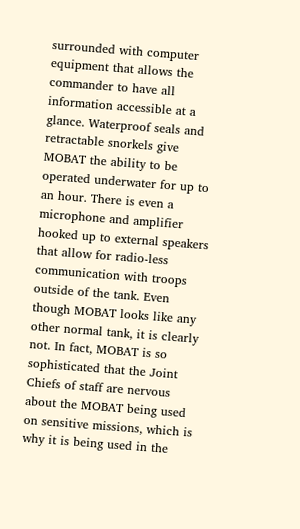surrounded with computer equipment that allows the commander to have all information accessible at a glance. Waterproof seals and retractable snorkels give MOBAT the ability to be operated underwater for up to an hour. There is even a microphone and amplifier hooked up to external speakers that allow for radio-less communication with troops outside of the tank. Even though MOBAT looks like any other normal tank, it is clearly not. In fact, MOBAT is so sophisticated that the Joint Chiefs of staff are nervous about the MOBAT being used on sensitive missions, which is why it is being used in the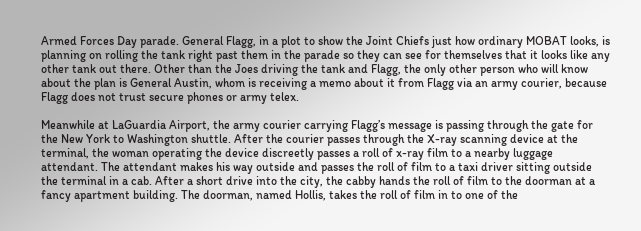Armed Forces Day parade. General Flagg, in a plot to show the Joint Chiefs just how ordinary MOBAT looks, is planning on rolling the tank right past them in the parade so they can see for themselves that it looks like any other tank out there. Other than the Joes driving the tank and Flagg, the only other person who will know about the plan is General Austin, whom is receiving a memo about it from Flagg via an army courier, because Flagg does not trust secure phones or army telex.

Meanwhile at LaGuardia Airport, the army courier carrying Flagg’s message is passing through the gate for the New York to Washington shuttle. After the courier passes through the X-ray scanning device at the terminal, the woman operating the device discreetly passes a roll of x-ray film to a nearby luggage attendant. The attendant makes his way outside and passes the roll of film to a taxi driver sitting outside the terminal in a cab. After a short drive into the city, the cabby hands the roll of film to the doorman at a fancy apartment building. The doorman, named Hollis, takes the roll of film in to one of the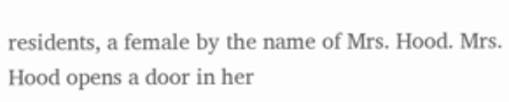residents, a female by the name of Mrs. Hood. Mrs. Hood opens a door in her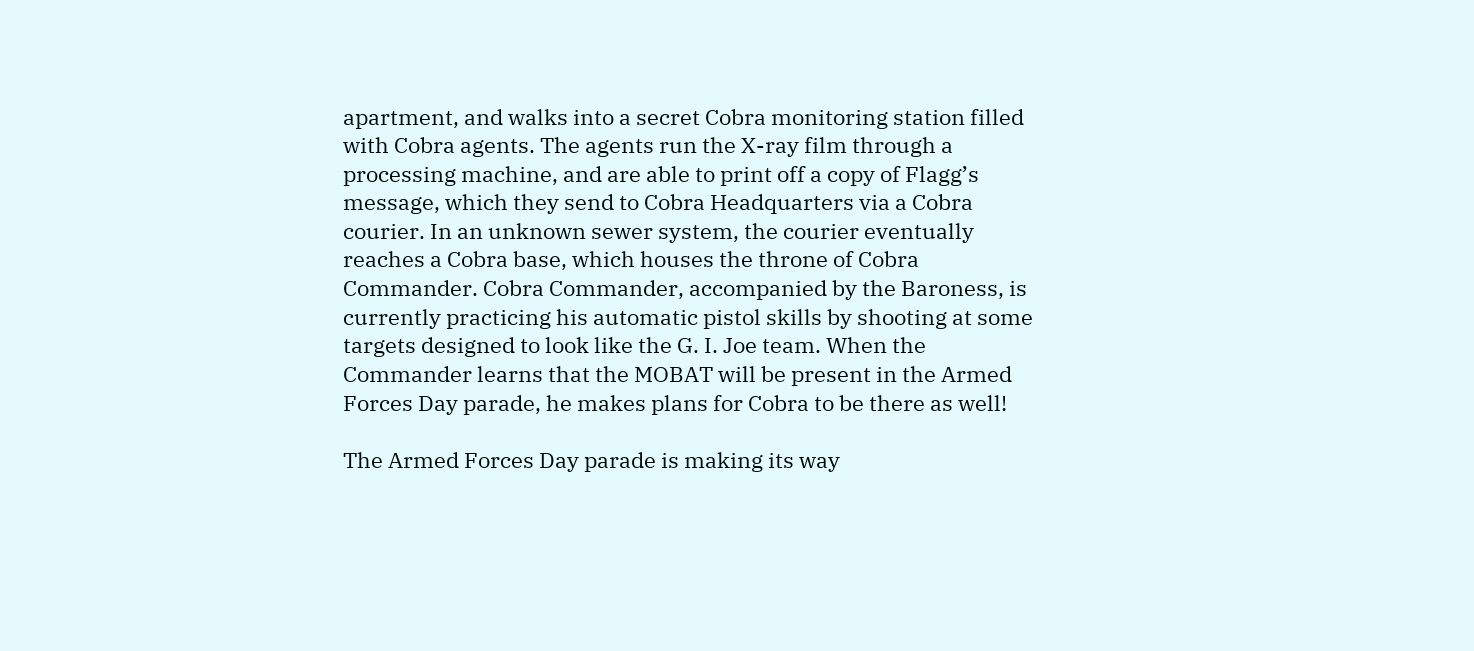apartment, and walks into a secret Cobra monitoring station filled with Cobra agents. The agents run the X-ray film through a processing machine, and are able to print off a copy of Flagg’s message, which they send to Cobra Headquarters via a Cobra courier. In an unknown sewer system, the courier eventually reaches a Cobra base, which houses the throne of Cobra Commander. Cobra Commander, accompanied by the Baroness, is currently practicing his automatic pistol skills by shooting at some targets designed to look like the G. I. Joe team. When the Commander learns that the MOBAT will be present in the Armed Forces Day parade, he makes plans for Cobra to be there as well!

The Armed Forces Day parade is making its way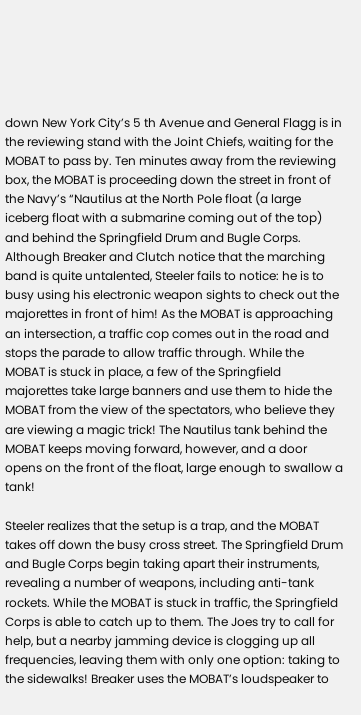down New York City’s 5 th Avenue and General Flagg is in the reviewing stand with the Joint Chiefs, waiting for the MOBAT to pass by. Ten minutes away from the reviewing box, the MOBAT is proceeding down the street in front of the Navy’s “Nautilus at the North Pole float (a large iceberg float with a submarine coming out of the top) and behind the Springfield Drum and Bugle Corps. Although Breaker and Clutch notice that the marching band is quite untalented, Steeler fails to notice: he is to busy using his electronic weapon sights to check out the majorettes in front of him! As the MOBAT is approaching an intersection, a traffic cop comes out in the road and stops the parade to allow traffic through. While the MOBAT is stuck in place, a few of the Springfield majorettes take large banners and use them to hide the MOBAT from the view of the spectators, who believe they are viewing a magic trick! The Nautilus tank behind the MOBAT keeps moving forward, however, and a door opens on the front of the float, large enough to swallow a tank!

Steeler realizes that the setup is a trap, and the MOBAT takes off down the busy cross street. The Springfield Drum and Bugle Corps begin taking apart their instruments, revealing a number of weapons, including anti-tank rockets. While the MOBAT is stuck in traffic, the Springfield Corps is able to catch up to them. The Joes try to call for help, but a nearby jamming device is clogging up all frequencies, leaving them with only one option: taking to the sidewalks! Breaker uses the MOBAT’s loudspeaker to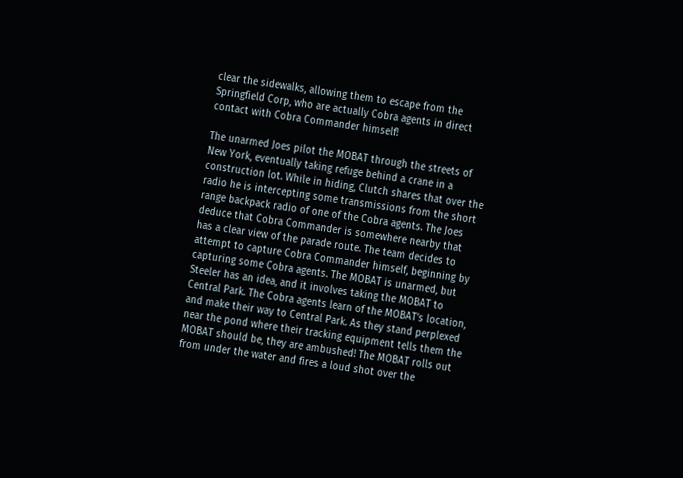clear the sidewalks, allowing them to escape from the Springfield Corp, who are actually Cobra agents in direct contact with Cobra Commander himself!

The unarmed Joes pilot the MOBAT through the streets of New York, eventually taking refuge behind a crane in a construction lot. While in hiding, Clutch shares that over the radio he is intercepting some transmissions from the short range backpack radio of one of the Cobra agents. The Joes deduce that Cobra Commander is somewhere nearby that has a clear view of the parade route. The team decides to attempt to capture Cobra Commander himself, beginning by capturing some Cobra agents. The MOBAT is unarmed, but Steeler has an idea, and it involves taking the MOBAT to Central Park. The Cobra agents learn of the MOBAT’s location, and make their way to Central Park. As they stand perplexed near the pond where their tracking equipment tells them the MOBAT should be, they are ambushed! The MOBAT rolls out from under the water and fires a loud shot over the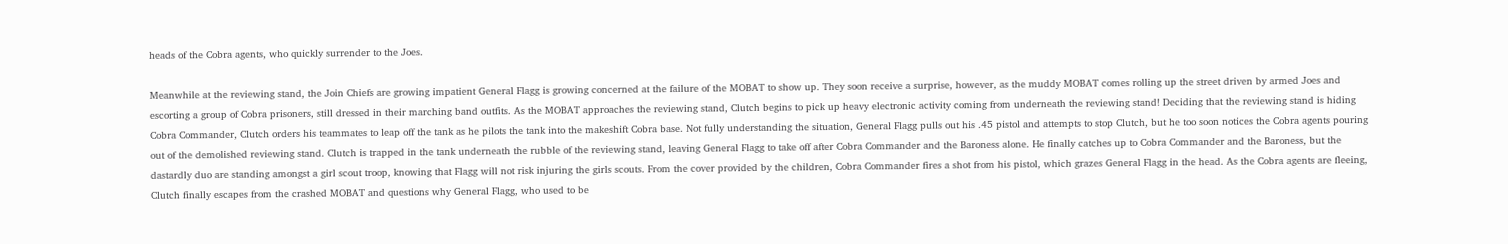heads of the Cobra agents, who quickly surrender to the Joes.

Meanwhile at the reviewing stand, the Join Chiefs are growing impatient General Flagg is growing concerned at the failure of the MOBAT to show up. They soon receive a surprise, however, as the muddy MOBAT comes rolling up the street driven by armed Joes and escorting a group of Cobra prisoners, still dressed in their marching band outfits. As the MOBAT approaches the reviewing stand, Clutch begins to pick up heavy electronic activity coming from underneath the reviewing stand! Deciding that the reviewing stand is hiding Cobra Commander, Clutch orders his teammates to leap off the tank as he pilots the tank into the makeshift Cobra base. Not fully understanding the situation, General Flagg pulls out his .45 pistol and attempts to stop Clutch, but he too soon notices the Cobra agents pouring out of the demolished reviewing stand. Clutch is trapped in the tank underneath the rubble of the reviewing stand, leaving General Flagg to take off after Cobra Commander and the Baroness alone. He finally catches up to Cobra Commander and the Baroness, but the dastardly duo are standing amongst a girl scout troop, knowing that Flagg will not risk injuring the girls scouts. From the cover provided by the children, Cobra Commander fires a shot from his pistol, which grazes General Flagg in the head. As the Cobra agents are fleeing, Clutch finally escapes from the crashed MOBAT and questions why General Flagg, who used to be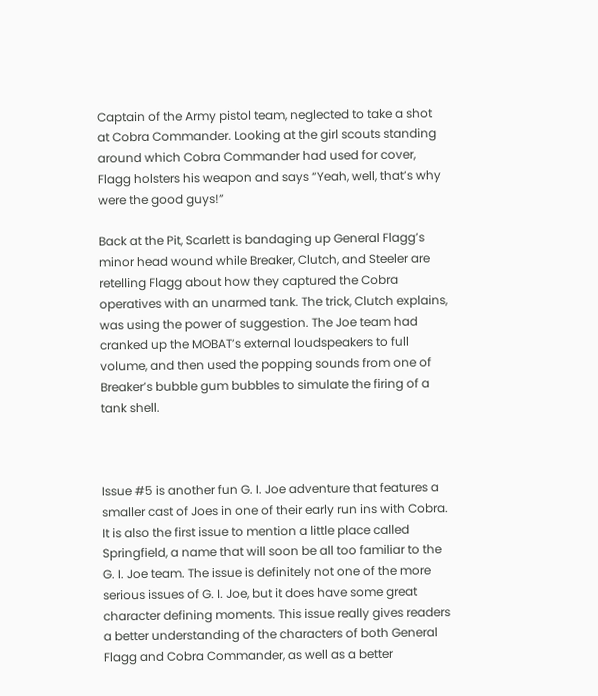Captain of the Army pistol team, neglected to take a shot at Cobra Commander. Looking at the girl scouts standing around which Cobra Commander had used for cover, Flagg holsters his weapon and says “Yeah, well, that’s why were the good guys!”

Back at the Pit, Scarlett is bandaging up General Flagg’s minor head wound while Breaker, Clutch, and Steeler are retelling Flagg about how they captured the Cobra operatives with an unarmed tank. The trick, Clutch explains, was using the power of suggestion. The Joe team had cranked up the MOBAT’s external loudspeakers to full volume, and then used the popping sounds from one of Breaker’s bubble gum bubbles to simulate the firing of a tank shell.



Issue #5 is another fun G. I. Joe adventure that features a smaller cast of Joes in one of their early run ins with Cobra. It is also the first issue to mention a little place called Springfield, a name that will soon be all too familiar to the G. I. Joe team. The issue is definitely not one of the more serious issues of G. I. Joe, but it does have some great character defining moments. This issue really gives readers a better understanding of the characters of both General Flagg and Cobra Commander, as well as a better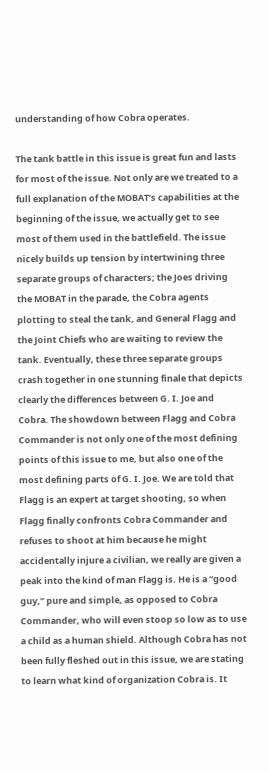understanding of how Cobra operates.

The tank battle in this issue is great fun and lasts for most of the issue. Not only are we treated to a full explanation of the MOBAT’s capabilities at the beginning of the issue, we actually get to see most of them used in the battlefield. The issue nicely builds up tension by intertwining three separate groups of characters; the Joes driving the MOBAT in the parade, the Cobra agents plotting to steal the tank, and General Flagg and the Joint Chiefs who are waiting to review the tank. Eventually, these three separate groups crash together in one stunning finale that depicts clearly the differences between G. I. Joe and Cobra. The showdown between Flagg and Cobra Commander is not only one of the most defining points of this issue to me, but also one of the most defining parts of G. I. Joe. We are told that Flagg is an expert at target shooting, so when Flagg finally confronts Cobra Commander and refuses to shoot at him because he might accidentally injure a civilian, we really are given a peak into the kind of man Flagg is. He is a “good guy,” pure and simple, as opposed to Cobra Commander, who will even stoop so low as to use a child as a human shield. Although Cobra has not been fully fleshed out in this issue, we are stating to learn what kind of organization Cobra is. It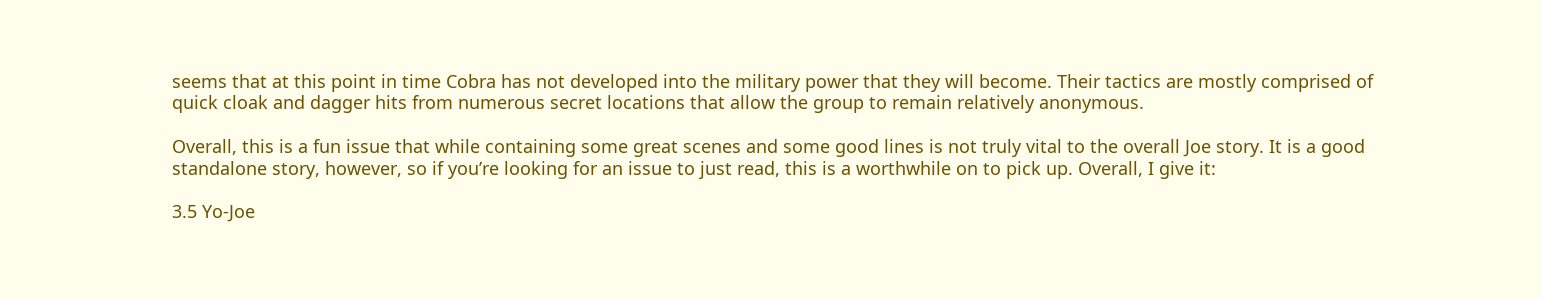seems that at this point in time Cobra has not developed into the military power that they will become. Their tactics are mostly comprised of quick cloak and dagger hits from numerous secret locations that allow the group to remain relatively anonymous.

Overall, this is a fun issue that while containing some great scenes and some good lines is not truly vital to the overall Joe story. It is a good standalone story, however, so if you’re looking for an issue to just read, this is a worthwhile on to pick up. Overall, I give it:

3.5 Yo-Joe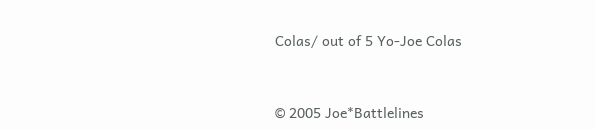Colas/ out of 5 Yo-Joe Colas



© 2005 Joe*Battlelines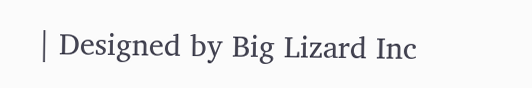| Designed by Big Lizard Inc